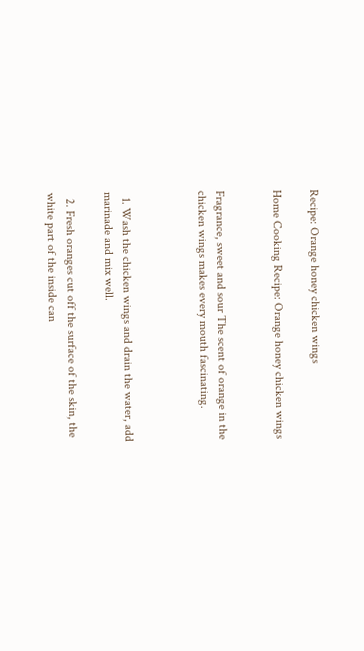Recipe: Orange honey chicken wings

Home Cooking Recipe: Orange honey chicken wings


Fragrance, sweet and sour The scent of orange in the chicken wings makes every mouth fascinating.



  1. Wash the chicken wings and drain the water, add marinade and mix well.

  2. Fresh oranges cut off the surface of the skin, the white part of the inside can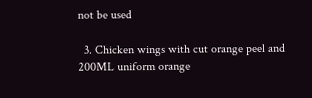not be used

  3. Chicken wings with cut orange peel and 200ML uniform orange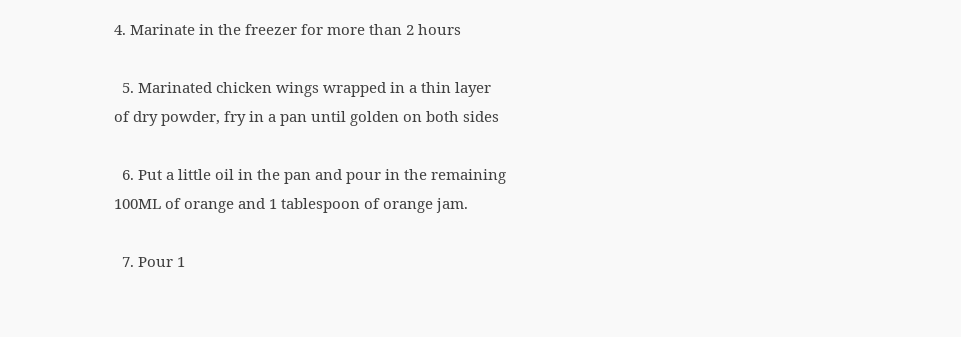4. Marinate in the freezer for more than 2 hours

  5. Marinated chicken wings wrapped in a thin layer of dry powder, fry in a pan until golden on both sides

  6. Put a little oil in the pan and pour in the remaining 100ML of orange and 1 tablespoon of orange jam.

  7. Pour 1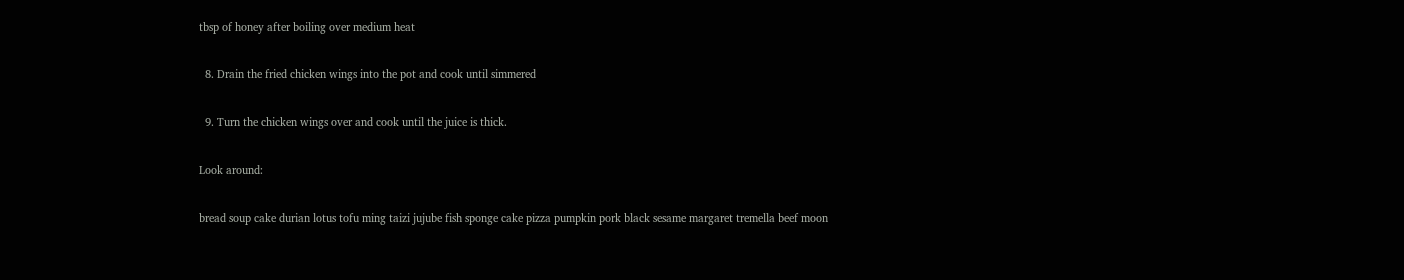tbsp of honey after boiling over medium heat

  8. Drain the fried chicken wings into the pot and cook until simmered

  9. Turn the chicken wings over and cook until the juice is thick.

Look around:

bread soup cake durian lotus tofu ming taizi jujube fish sponge cake pizza pumpkin pork black sesame margaret tremella beef moon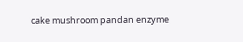cake mushroom pandan enzyme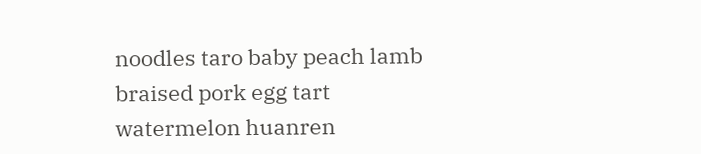noodles taro baby peach lamb braised pork egg tart watermelon huanren